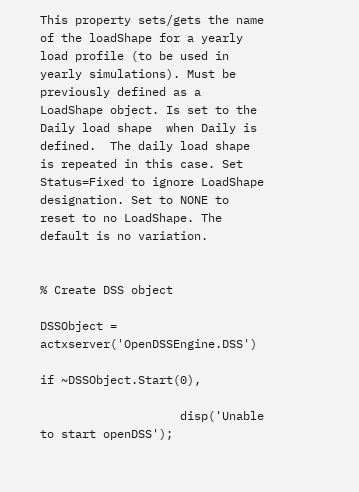This property sets/gets the name of the loadShape for a yearly load profile (to be used in yearly simulations). Must be previously defined as a LoadShape object. Is set to the Daily load shape  when Daily is defined.  The daily load shape is repeated in this case. Set Status=Fixed to ignore LoadShape designation. Set to NONE to reset to no LoadShape. The default is no variation.


% Create DSS object

DSSObject = actxserver('OpenDSSEngine.DSS')

if ~DSSObject.Start(0),

                    disp('Unable to start openDSS');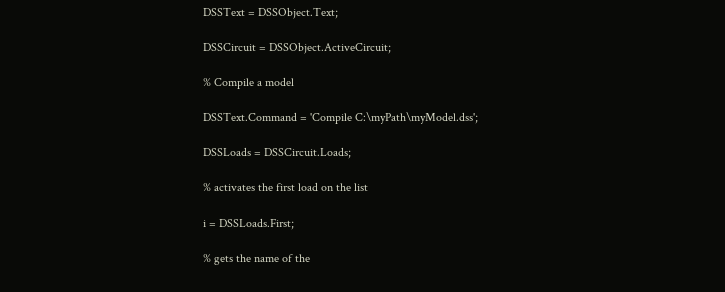DSSText = DSSObject.Text;

DSSCircuit = DSSObject.ActiveCircuit;

% Compile a model

DSSText.Command = 'Compile C:\myPath\myModel.dss';

DSSLoads = DSSCircuit.Loads;

% activates the first load on the list

i = DSSLoads.First;

% gets the name of the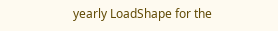yearly LoadShape for the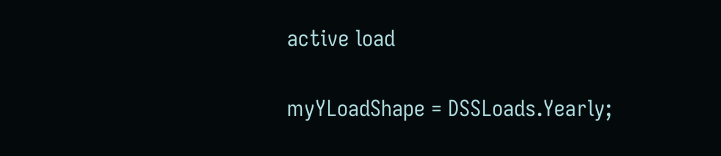active load

myYLoadShape = DSSLoads.Yearly;